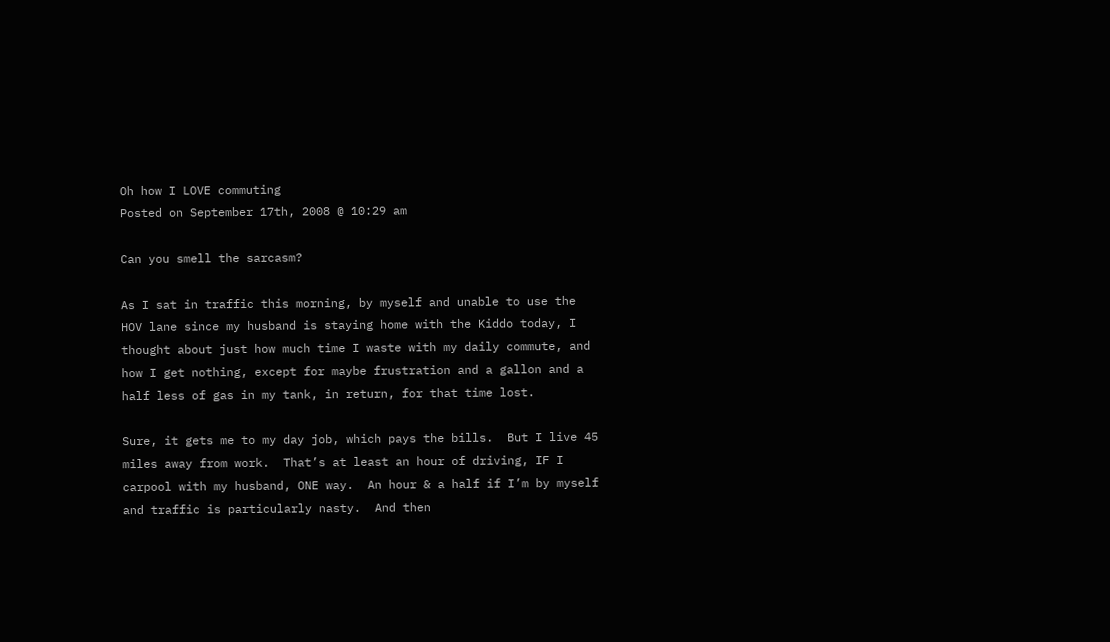Oh how I LOVE commuting
Posted on September 17th, 2008 @ 10:29 am

Can you smell the sarcasm?

As I sat in traffic this morning, by myself and unable to use the HOV lane since my husband is staying home with the Kiddo today, I thought about just how much time I waste with my daily commute, and how I get nothing, except for maybe frustration and a gallon and a half less of gas in my tank, in return, for that time lost.

Sure, it gets me to my day job, which pays the bills.  But I live 45 miles away from work.  That’s at least an hour of driving, IF I carpool with my husband, ONE way.  An hour & a half if I’m by myself and traffic is particularly nasty.  And then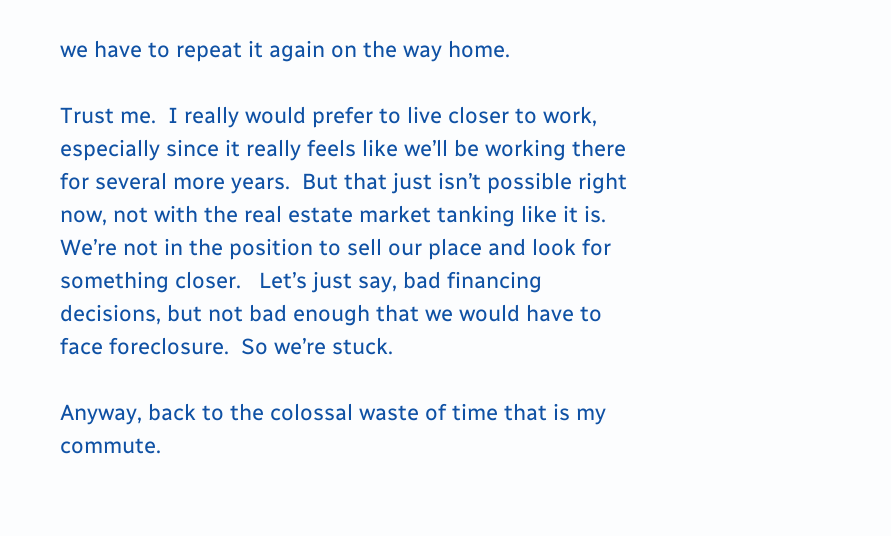we have to repeat it again on the way home.

Trust me.  I really would prefer to live closer to work, especially since it really feels like we’ll be working there for several more years.  But that just isn’t possible right now, not with the real estate market tanking like it is.  We’re not in the position to sell our place and look for something closer.   Let’s just say, bad financing decisions, but not bad enough that we would have to face foreclosure.  So we’re stuck.

Anyway, back to the colossal waste of time that is my commute.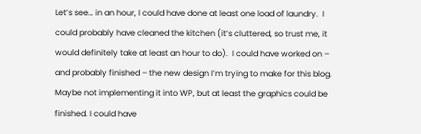Let’s see… in an hour, I could have done at least one load of laundry.  I could probably have cleaned the kitchen (it’s cluttered, so trust me, it would definitely take at least an hour to do).  I could have worked on – and probably finished – the new design I’m trying to make for this blog.  Maybe not implementing it into WP, but at least the graphics could be finished. I could have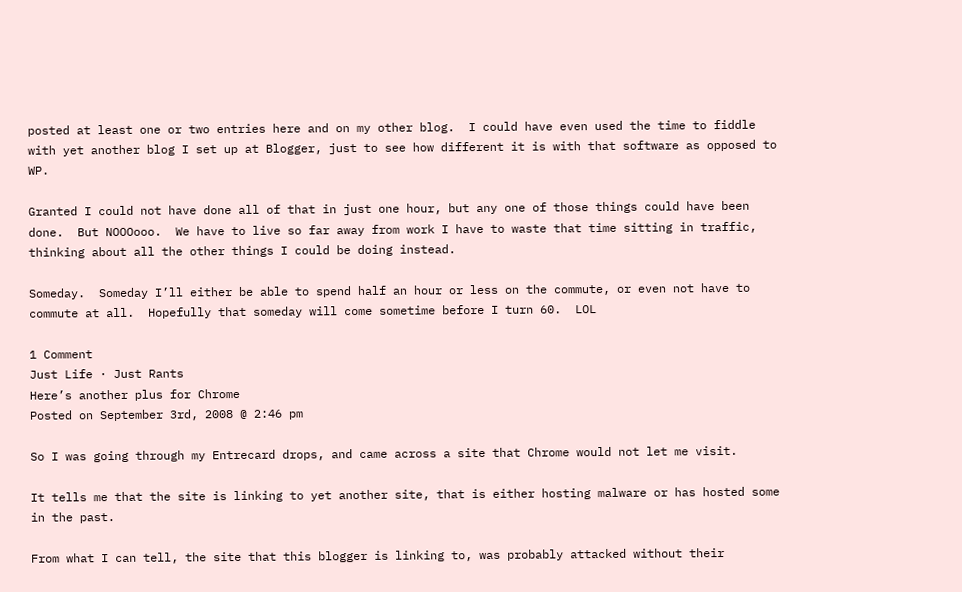posted at least one or two entries here and on my other blog.  I could have even used the time to fiddle with yet another blog I set up at Blogger, just to see how different it is with that software as opposed to WP.

Granted I could not have done all of that in just one hour, but any one of those things could have been done.  But NOOOooo.  We have to live so far away from work I have to waste that time sitting in traffic, thinking about all the other things I could be doing instead.

Someday.  Someday I’ll either be able to spend half an hour or less on the commute, or even not have to commute at all.  Hopefully that someday will come sometime before I turn 60.  LOL

1 Comment
Just Life · Just Rants
Here’s another plus for Chrome
Posted on September 3rd, 2008 @ 2:46 pm

So I was going through my Entrecard drops, and came across a site that Chrome would not let me visit.

It tells me that the site is linking to yet another site, that is either hosting malware or has hosted some in the past.

From what I can tell, the site that this blogger is linking to, was probably attacked without their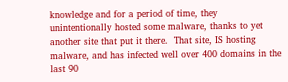knowledge and for a period of time, they unintentionally hosted some malware, thanks to yet another site that put it there.  That site, IS hosting malware, and has infected well over 400 domains in the last 90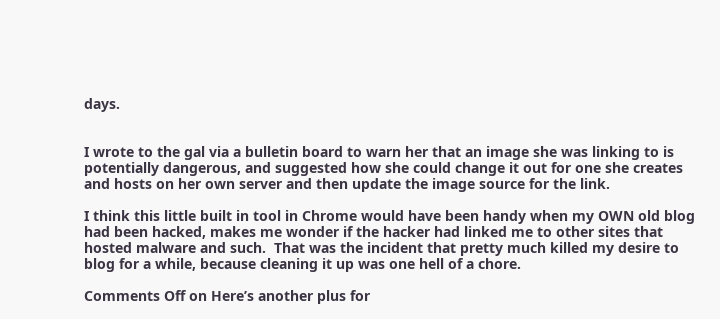days.


I wrote to the gal via a bulletin board to warn her that an image she was linking to is potentially dangerous, and suggested how she could change it out for one she creates and hosts on her own server and then update the image source for the link.

I think this little built in tool in Chrome would have been handy when my OWN old blog had been hacked, makes me wonder if the hacker had linked me to other sites that hosted malware and such.  That was the incident that pretty much killed my desire to blog for a while, because cleaning it up was one hell of a chore.

Comments Off on Here’s another plus for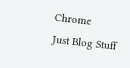Chrome
Just Blog Stuff